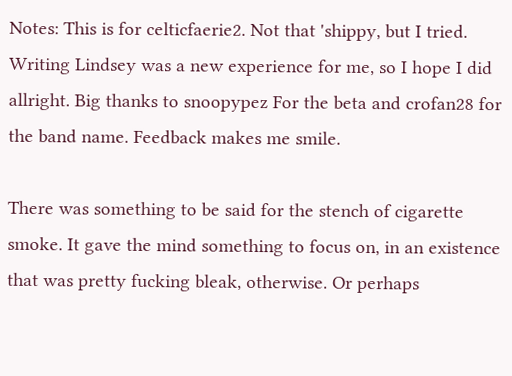Notes: This is for celticfaerie2. Not that 'shippy, but I tried. Writing Lindsey was a new experience for me, so I hope I did allright. Big thanks to snoopypez For the beta and crofan28 for the band name. Feedback makes me smile.

There was something to be said for the stench of cigarette smoke. It gave the mind something to focus on, in an existence that was pretty fucking bleak, otherwise. Or perhaps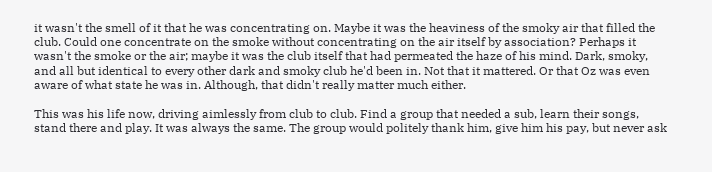it wasn't the smell of it that he was concentrating on. Maybe it was the heaviness of the smoky air that filled the club. Could one concentrate on the smoke without concentrating on the air itself by association? Perhaps it wasn't the smoke or the air; maybe it was the club itself that had permeated the haze of his mind. Dark, smoky, and all but identical to every other dark and smoky club he'd been in. Not that it mattered. Or that Oz was even aware of what state he was in. Although, that didn't really matter much either.

This was his life now, driving aimlessly from club to club. Find a group that needed a sub, learn their songs, stand there and play. It was always the same. The group would politely thank him, give him his pay, but never ask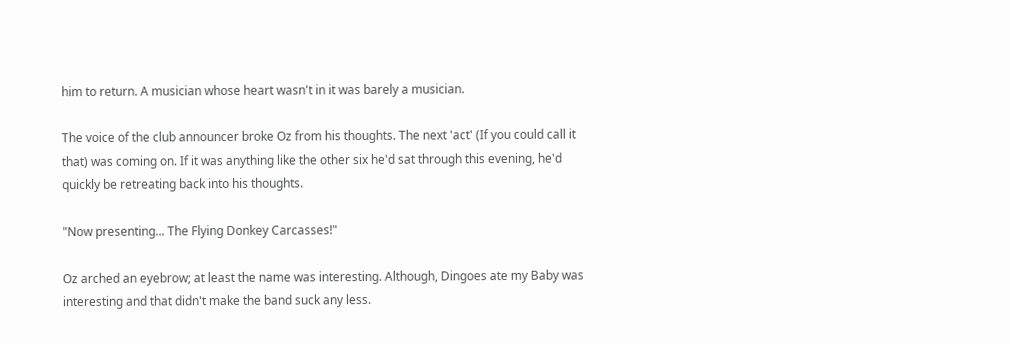him to return. A musician whose heart wasn't in it was barely a musician.

The voice of the club announcer broke Oz from his thoughts. The next 'act' (If you could call it that) was coming on. If it was anything like the other six he'd sat through this evening, he'd quickly be retreating back into his thoughts.

"Now presenting... The Flying Donkey Carcasses!"

Oz arched an eyebrow; at least the name was interesting. Although, Dingoes ate my Baby was interesting and that didn't make the band suck any less.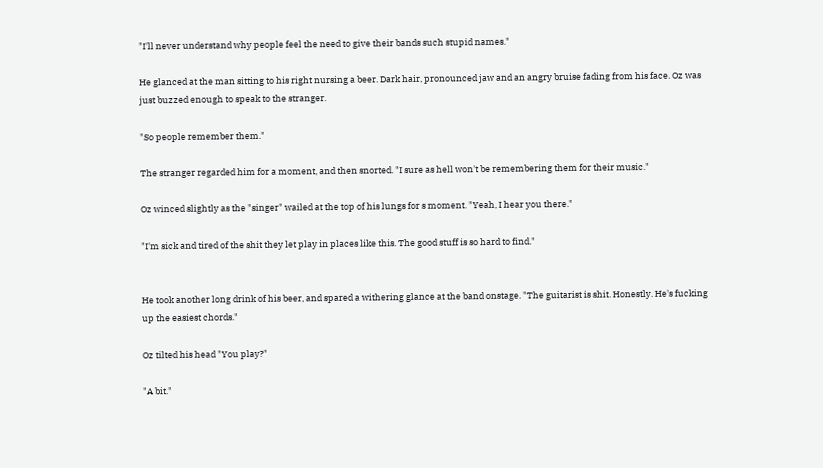"I'll never understand why people feel the need to give their bands such stupid names."

He glanced at the man sitting to his right nursing a beer. Dark hair, pronounced jaw and an angry bruise fading from his face. Oz was just buzzed enough to speak to the stranger.

"So people remember them."

The stranger regarded him for a moment, and then snorted. "I sure as hell won't be remembering them for their music."

Oz winced slightly as the "singer" wailed at the top of his lungs for s moment. "Yeah, I hear you there."

"I'm sick and tired of the shit they let play in places like this. The good stuff is so hard to find."


He took another long drink of his beer, and spared a withering glance at the band onstage. "The guitarist is shit. Honestly. He's fucking up the easiest chords."

Oz tilted his head "You play?"

"A bit."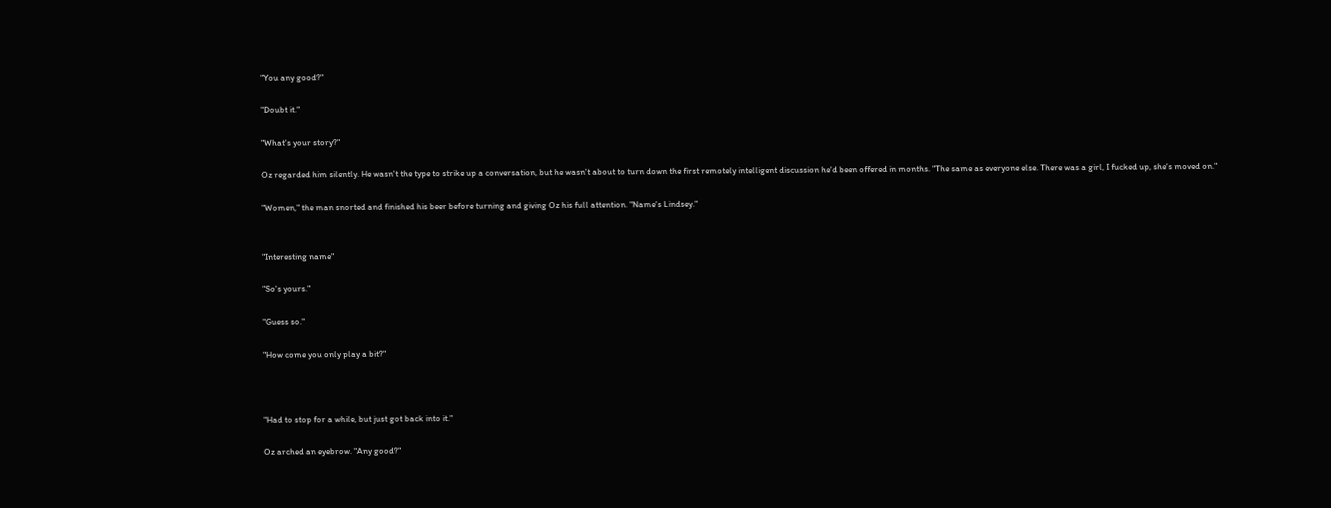"You any good?"

"Doubt it."

"What's your story?"

Oz regarded him silently. He wasn't the type to strike up a conversation, but he wasn't about to turn down the first remotely intelligent discussion he'd been offered in months. "The same as everyone else. There was a girl, I fucked up, she's moved on."

"Women," the man snorted and finished his beer before turning and giving Oz his full attention. "Name's Lindsey."


"Interesting name"

"So's yours."

"Guess so."

"How come you only play a bit?"



"Had to stop for a while, but just got back into it."

Oz arched an eyebrow. "Any good?"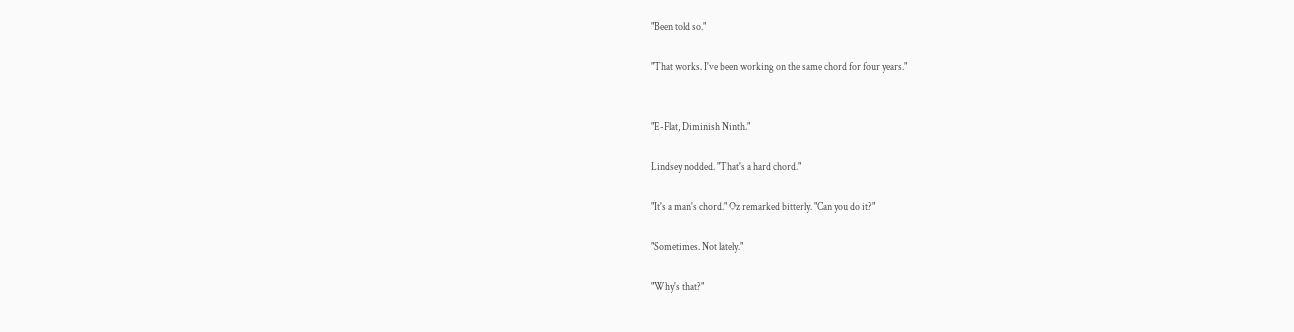"Been told so."

"That works. I've been working on the same chord for four years."


"E-Flat, Diminish Ninth."

Lindsey nodded. "That's a hard chord."

"It's a man's chord." Oz remarked bitterly. "Can you do it?"

"Sometimes. Not lately."

"Why's that?"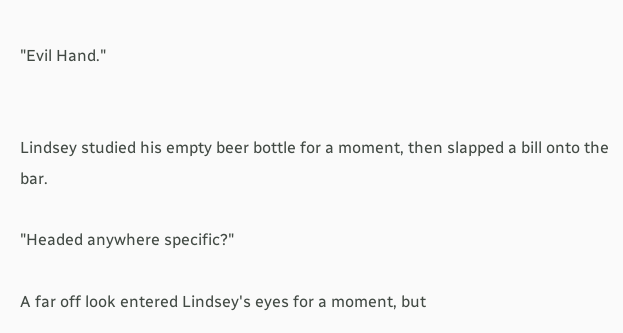"Evil Hand."


Lindsey studied his empty beer bottle for a moment, then slapped a bill onto the bar.

"Headed anywhere specific?"

A far off look entered Lindsey's eyes for a moment, but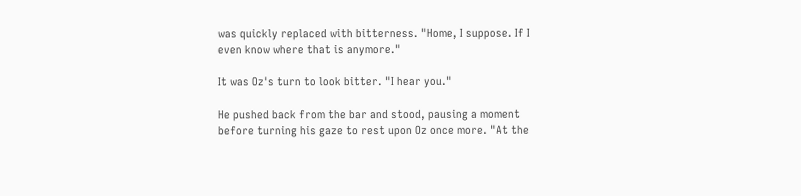was quickly replaced with bitterness. "Home, I suppose. If I even know where that is anymore."

It was Oz's turn to look bitter. "I hear you."

He pushed back from the bar and stood, pausing a moment before turning his gaze to rest upon Oz once more. "At the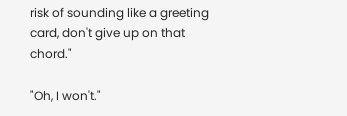risk of sounding like a greeting card, don't give up on that chord."

"Oh, I won't."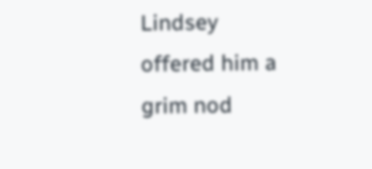Lindsey offered him a grim nod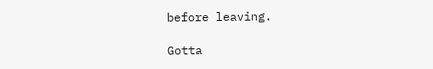before leaving.

Gotta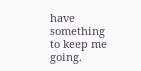have something to keep me going.